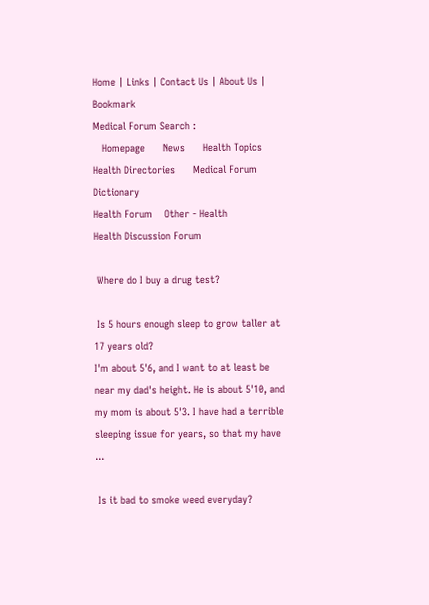Home | Links | Contact Us | About Us | Bookmark
Medical Forum Search :
   Homepage      News      Health Topics     Health Directories      Medical Forum      Dictionary
Health Forum    Other - Health
Health Discussion Forum

 Where do I buy a drug test?

 Is 5 hours enough sleep to grow taller at 17 years old?
I'm about 5'6, and I want to at least be near my dad's height. He is about 5'10, and my mom is about 5'3. I have had a terrible sleeping issue for years, so that my have ...

 Is it bad to smoke weed everyday?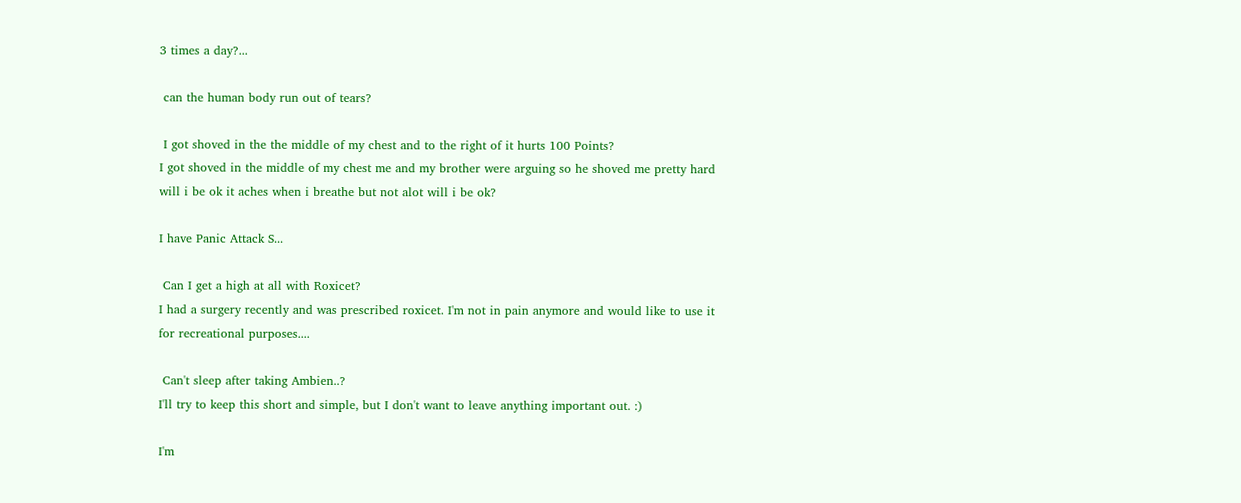3 times a day?...

 can the human body run out of tears?

 I got shoved in the the middle of my chest and to the right of it hurts 100 Points?
I got shoved in the middle of my chest me and my brother were arguing so he shoved me pretty hard will i be ok it aches when i breathe but not alot will i be ok?

I have Panic Attack S...

 Can I get a high at all with Roxicet?
I had a surgery recently and was prescribed roxicet. I'm not in pain anymore and would like to use it for recreational purposes....

 Can't sleep after taking Ambien..?
I'll try to keep this short and simple, but I don't want to leave anything important out. :)

I'm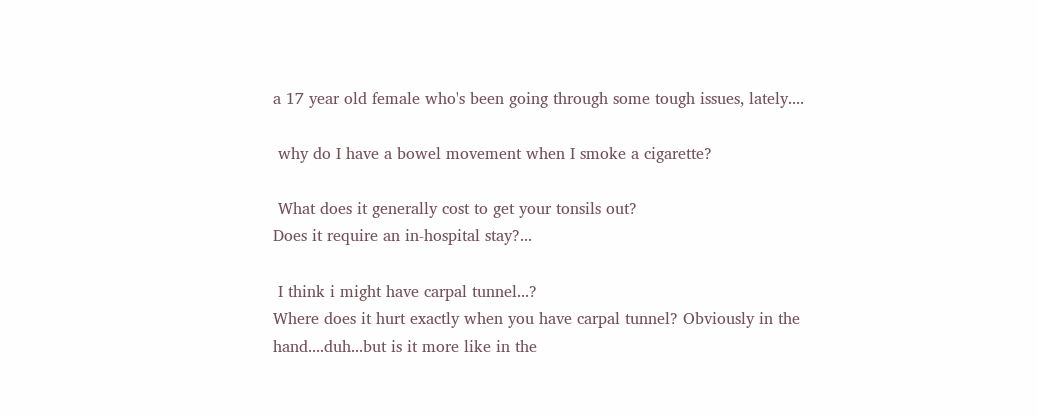a 17 year old female who's been going through some tough issues, lately....

 why do I have a bowel movement when I smoke a cigarette?

 What does it generally cost to get your tonsils out?
Does it require an in-hospital stay?...

 I think i might have carpal tunnel...?
Where does it hurt exactly when you have carpal tunnel? Obviously in the hand....duh...but is it more like in the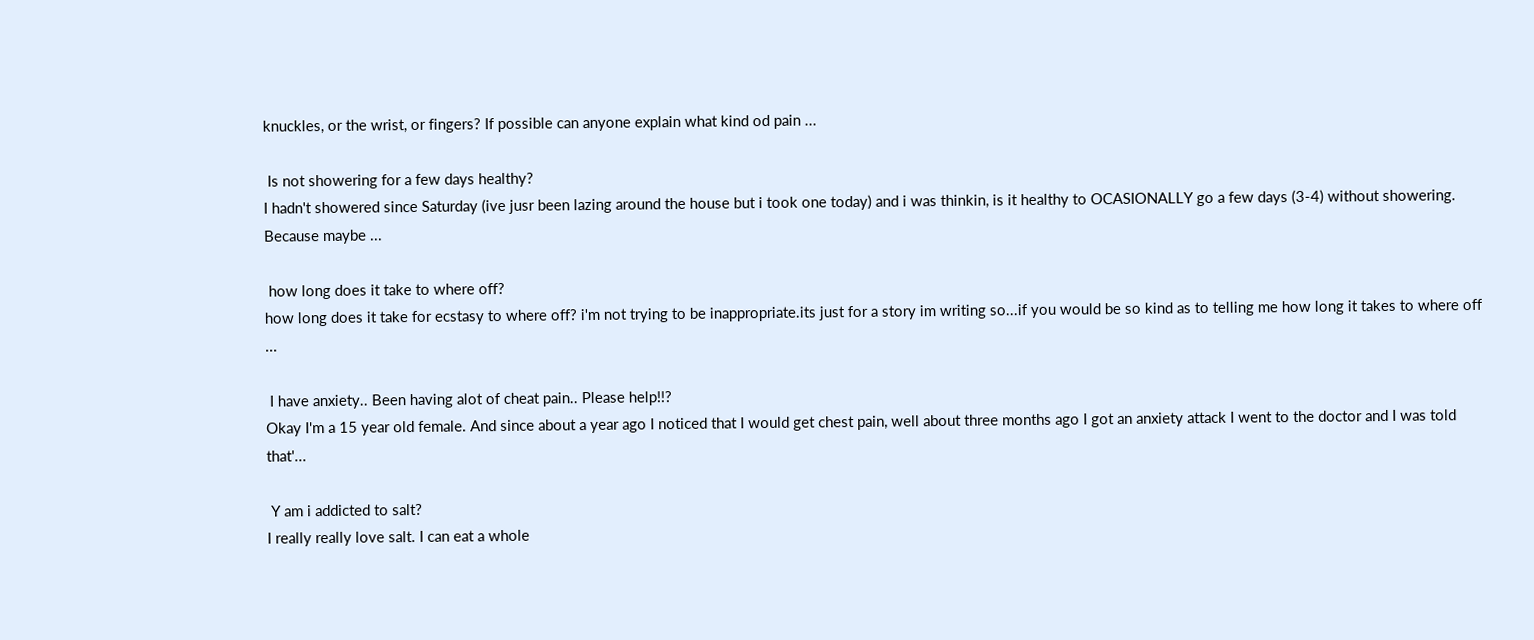knuckles, or the wrist, or fingers? If possible can anyone explain what kind od pain ...

 Is not showering for a few days healthy?
I hadn't showered since Saturday (ive jusr been lazing around the house but i took one today) and i was thinkin, is it healthy to OCASIONALLY go a few days (3-4) without showering. Because maybe ...

 how long does it take to where off?
how long does it take for ecstasy to where off? i'm not trying to be inappropriate.its just for a story im writing so...if you would be so kind as to telling me how long it takes to where off ...

 I have anxiety.. Been having alot of cheat pain.. Please help!!?
Okay I'm a 15 year old female. And since about a year ago I noticed that I would get chest pain, well about three months ago I got an anxiety attack I went to the doctor and I was told that'...

 Y am i addicted to salt?
I really really love salt. I can eat a whole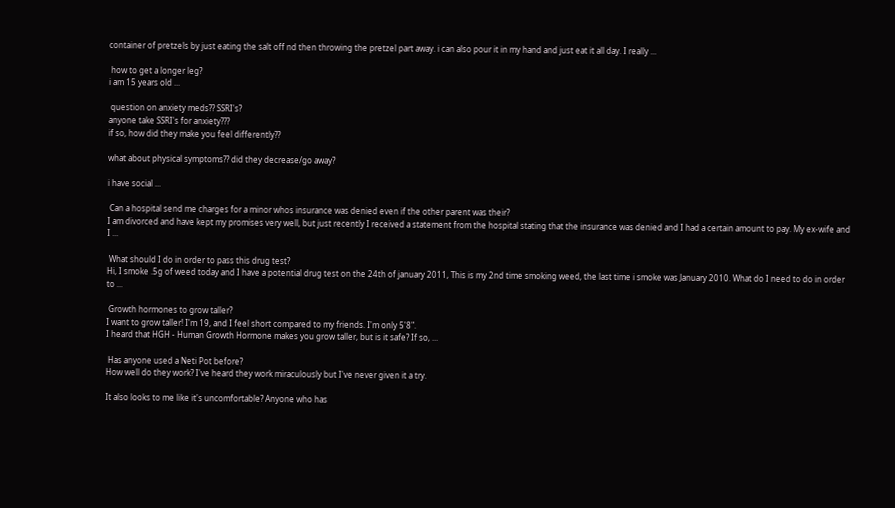container of pretzels by just eating the salt off nd then throwing the pretzel part away. i can also pour it in my hand and just eat it all day. I really ...

 how to get a longer leg?
i am 15 years old ...

 question on anxiety meds?? SSRI's?
anyone take SSRI's for anxiety???
if so, how did they make you feel differently??

what about physical symptoms?? did they decrease/go away?

i have social ...

 Can a hospital send me charges for a minor whos insurance was denied even if the other parent was their?
I am divorced and have kept my promises very well, but just recently I received a statement from the hospital stating that the insurance was denied and I had a certain amount to pay. My ex-wife and I ...

 What should I do in order to pass this drug test?
Hi, I smoke .5g of weed today and I have a potential drug test on the 24th of january 2011, This is my 2nd time smoking weed, the last time i smoke was January 2010. What do I need to do in order to ...

 Growth hormones to grow taller?
I want to grow taller! I'm 19, and I feel short compared to my friends. I'm only 5'8".
I heard that HGH - Human Growth Hormone makes you grow taller, but is it safe? If so, ...

 Has anyone used a Neti Pot before?
How well do they work? I've heard they work miraculously but I've never given it a try.

It also looks to me like it's uncomfortable? Anyone who has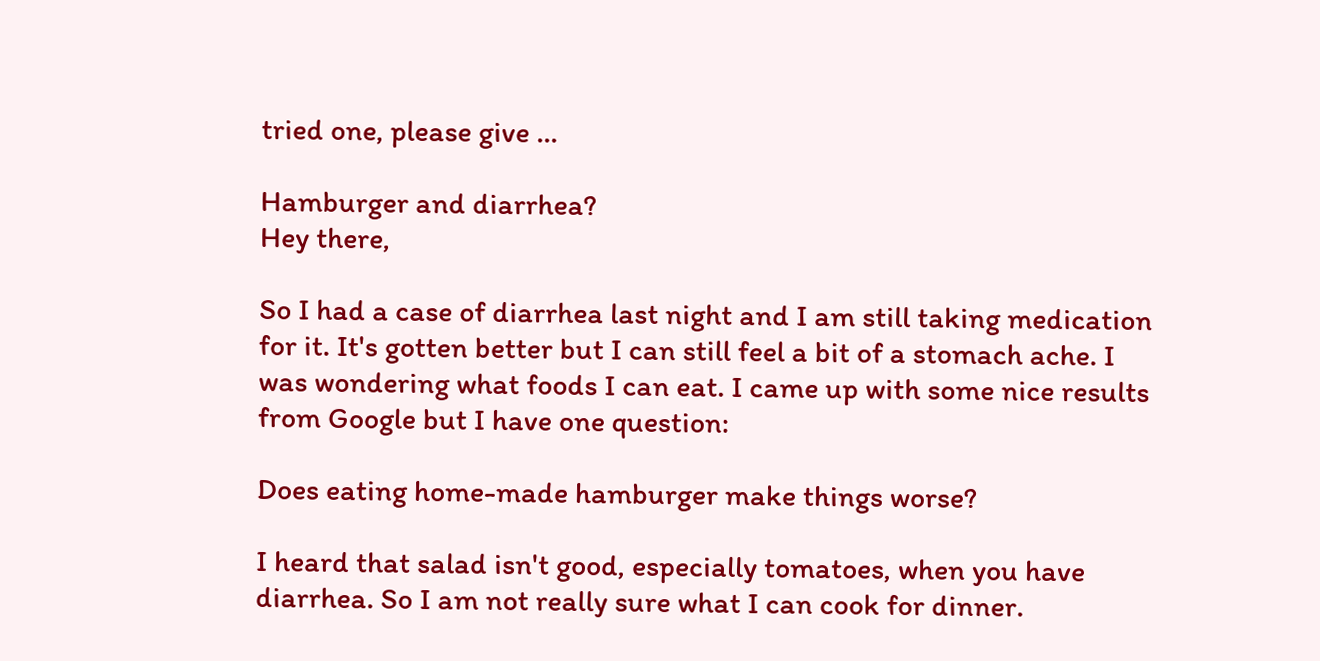tried one, please give ...

Hamburger and diarrhea?
Hey there,

So I had a case of diarrhea last night and I am still taking medication for it. It's gotten better but I can still feel a bit of a stomach ache. I was wondering what foods I can eat. I came up with some nice results from Google but I have one question:

Does eating home-made hamburger make things worse?

I heard that salad isn't good, especially tomatoes, when you have diarrhea. So I am not really sure what I can cook for dinner.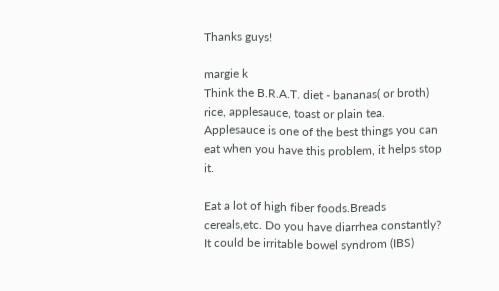Thanks guys!

margie k
Think the B.R.A.T. diet - bananas( or broth) rice, applesauce, toast or plain tea. Applesauce is one of the best things you can eat when you have this problem, it helps stop it.

Eat a lot of high fiber foods.Breads cereals,etc. Do you have diarrhea constantly? It could be irritable bowel syndrom (IBS)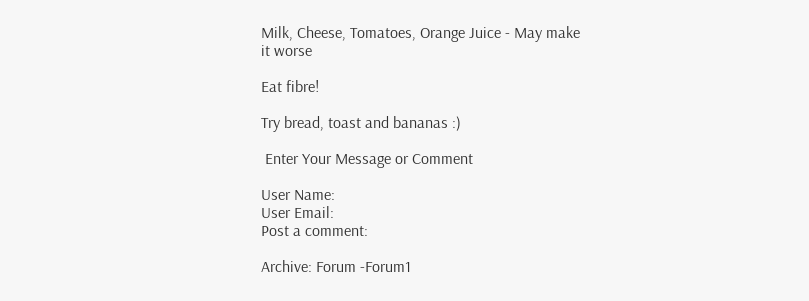Milk, Cheese, Tomatoes, Orange Juice - May make it worse

Eat fibre!

Try bread, toast and bananas :)

 Enter Your Message or Comment

User Name:
User Email:
Post a comment:

Archive: Forum -Forum1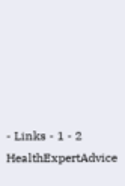- Links - 1 - 2
HealthExpertAdvice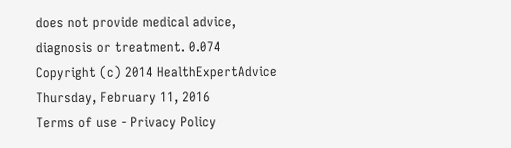does not provide medical advice, diagnosis or treatment. 0.074
Copyright (c) 2014 HealthExpertAdvice Thursday, February 11, 2016
Terms of use - Privacy Policy